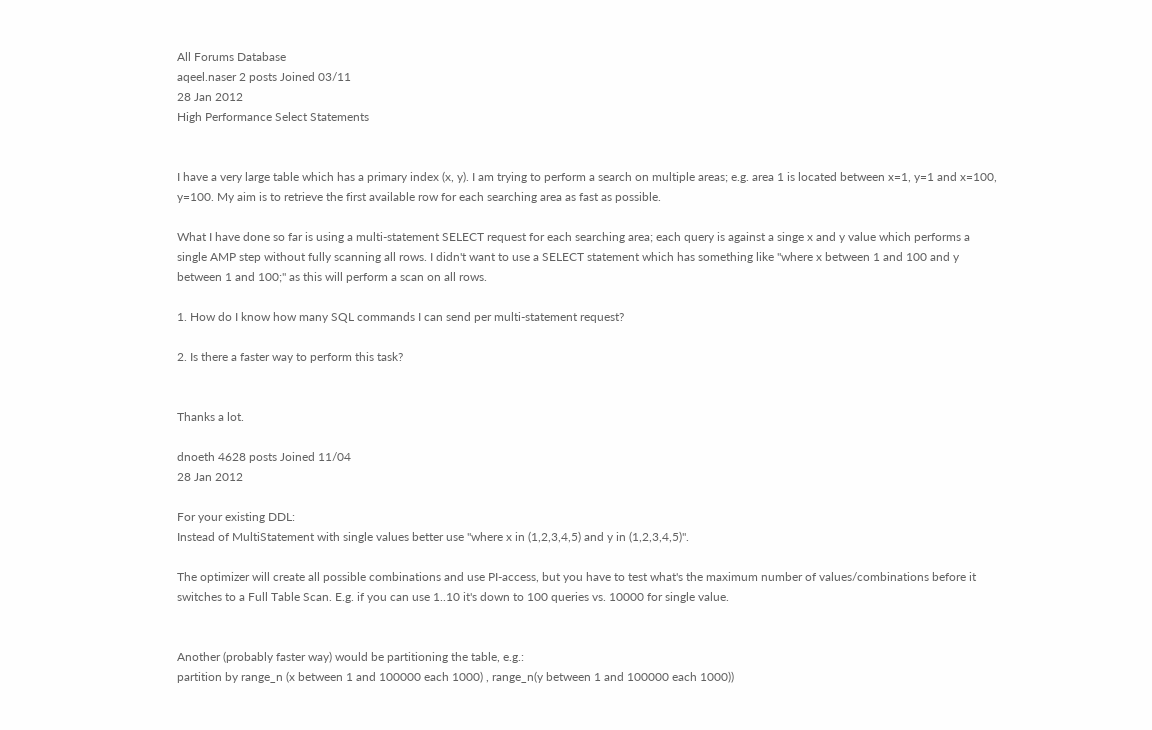All Forums Database
aqeel.naser 2 posts Joined 03/11
28 Jan 2012
High Performance Select Statements


I have a very large table which has a primary index (x, y). I am trying to perform a search on multiple areas; e.g. area 1 is located between x=1, y=1 and x=100, y=100. My aim is to retrieve the first available row for each searching area as fast as possible.

What I have done so far is using a multi-statement SELECT request for each searching area; each query is against a singe x and y value which performs a single AMP step without fully scanning all rows. I didn't want to use a SELECT statement which has something like "where x between 1 and 100 and y between 1 and 100;" as this will perform a scan on all rows.

1. How do I know how many SQL commands I can send per multi-statement request?

2. Is there a faster way to perform this task?


Thanks a lot.

dnoeth 4628 posts Joined 11/04
28 Jan 2012

For your existing DDL:
Instead of MultiStatement with single values better use "where x in (1,2,3,4,5) and y in (1,2,3,4,5)".

The optimizer will create all possible combinations and use PI-access, but you have to test what's the maximum number of values/combinations before it switches to a Full Table Scan. E.g. if you can use 1..10 it's down to 100 queries vs. 10000 for single value.


Another (probably faster way) would be partitioning the table, e.g.:
partition by range_n (x between 1 and 100000 each 1000) , range_n(y between 1 and 100000 each 1000))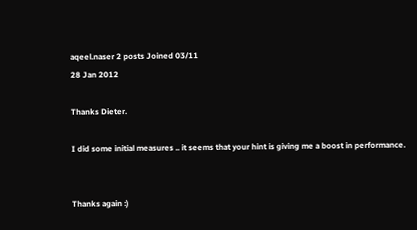aqeel.naser 2 posts Joined 03/11
28 Jan 2012

Thanks Dieter.

I did some initial measures .. it seems that your hint is giving me a boost in performance.


Thanks again :)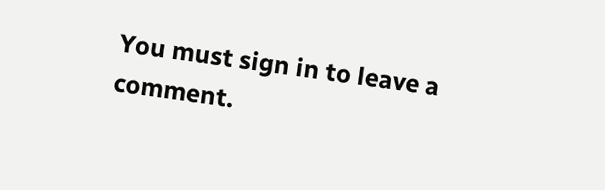You must sign in to leave a comment.